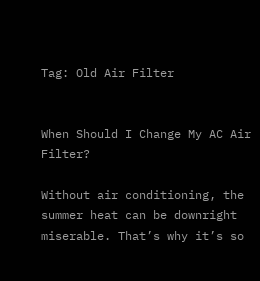Tag: Old Air Filter


When Should I Change My AC Air Filter?

Without air conditioning, the summer heat can be downright miserable. That’s why it’s so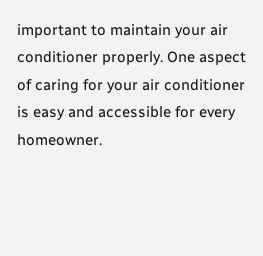important to maintain your air conditioner properly. One aspect of caring for your air conditioner is easy and accessible for every homeowner.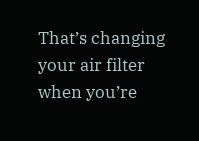That’s changing your air filter when you’re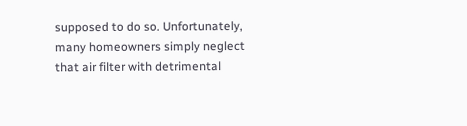supposed to do so. Unfortunately, many homeowners simply neglect that air filter with detrimental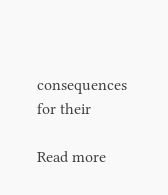consequences for their

Read more